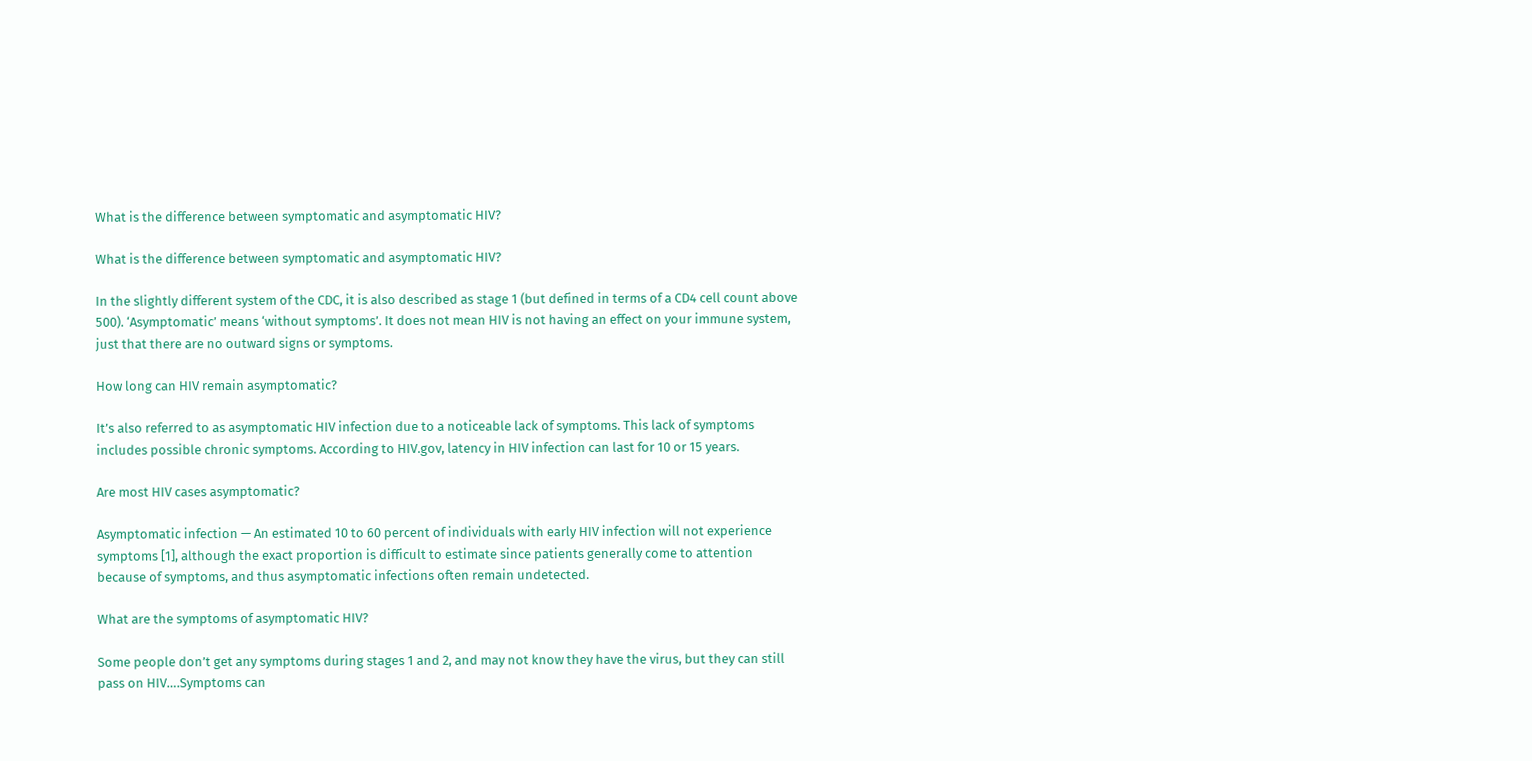What is the difference between symptomatic and asymptomatic HIV?

What is the difference between symptomatic and asymptomatic HIV?

In the slightly different system of the CDC, it is also described as stage 1 (but defined in terms of a CD4 cell count above 500). ‘Asymptomatic’ means ‘without symptoms’. It does not mean HIV is not having an effect on your immune system, just that there are no outward signs or symptoms.

How long can HIV remain asymptomatic?

It’s also referred to as asymptomatic HIV infection due to a noticeable lack of symptoms. This lack of symptoms includes possible chronic symptoms. According to HIV.gov, latency in HIV infection can last for 10 or 15 years.

Are most HIV cases asymptomatic?

Asymptomatic infection — An estimated 10 to 60 percent of individuals with early HIV infection will not experience symptoms [1], although the exact proportion is difficult to estimate since patients generally come to attention because of symptoms, and thus asymptomatic infections often remain undetected.

What are the symptoms of asymptomatic HIV?

Some people don’t get any symptoms during stages 1 and 2, and may not know they have the virus, but they can still pass on HIV….Symptoms can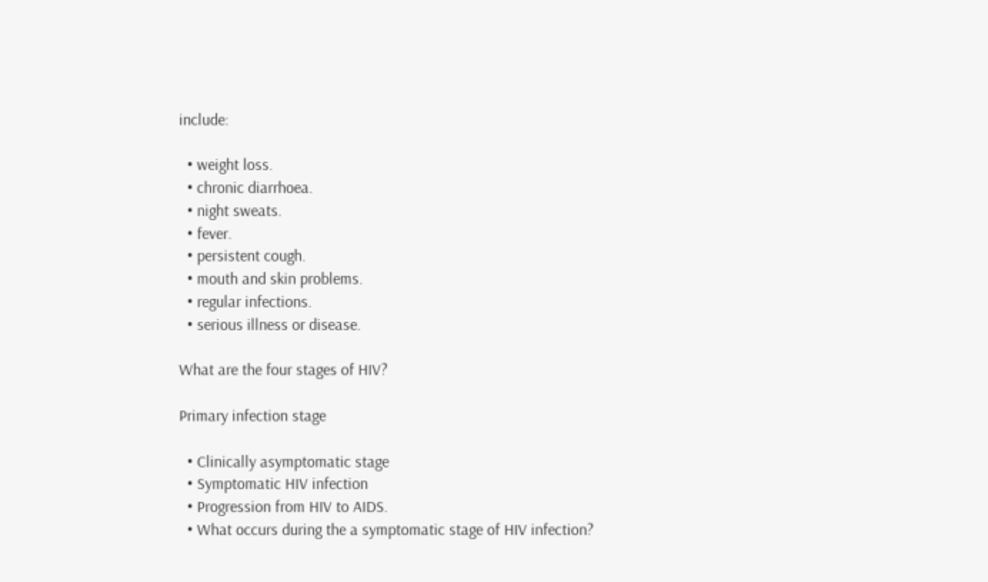include:

  • weight loss.
  • chronic diarrhoea.
  • night sweats.
  • fever.
  • persistent cough.
  • mouth and skin problems.
  • regular infections.
  • serious illness or disease.

What are the four stages of HIV?

Primary infection stage

  • Clinically asymptomatic stage
  • Symptomatic HIV infection
  • Progression from HIV to AIDS.
  • What occurs during the a symptomatic stage of HIV infection?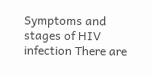Symptoms and stages of HIV infection There are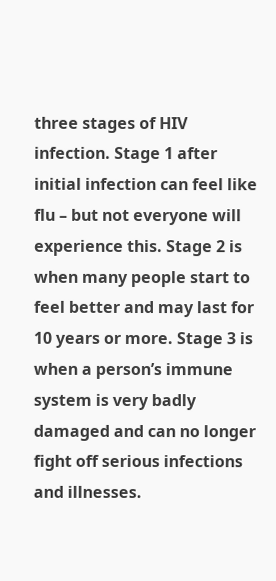three stages of HIV infection. Stage 1 after initial infection can feel like flu – but not everyone will experience this. Stage 2 is when many people start to feel better and may last for 10 years or more. Stage 3 is when a person’s immune system is very badly damaged and can no longer fight off serious infections and illnesses.